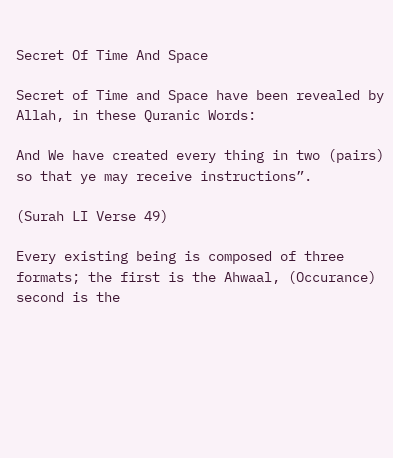Secret Of Time And Space

Secret of Time and Space have been revealed by Allah, in these Quranic Words:

And We have created every thing in two (pairs) so that ye may receive instructions”.

(Surah LI Verse 49)

Every existing being is composed of three formats; the first is the Ahwaal, (Occurance) second is the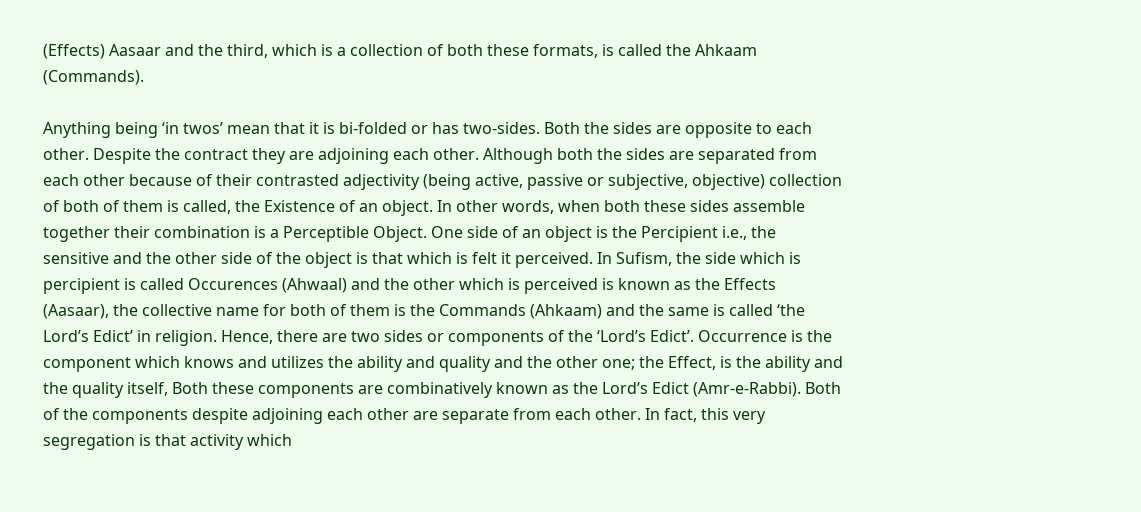(Effects) Aasaar and the third, which is a collection of both these formats, is called the Ahkaam (Commands).

Anything being ‘in twos’ mean that it is bi-folded or has two-sides. Both the sides are opposite to each other. Despite the contract they are adjoining each other. Although both the sides are separated from each other because of their contrasted adjectivity (being active, passive or subjective, objective) collection of both of them is called, the Existence of an object. In other words, when both these sides assemble together their combination is a Perceptible Object. One side of an object is the Percipient i.e., the sensitive and the other side of the object is that which is felt it perceived. In Sufism, the side which is percipient is called Occurences (Ahwaal) and the other which is perceived is known as the Effects (Aasaar), the collective name for both of them is the Commands (Ahkaam) and the same is called ‘the Lord’s Edict’ in religion. Hence, there are two sides or components of the ‘Lord’s Edict’. Occurrence is the component which knows and utilizes the ability and quality and the other one; the Effect, is the ability and the quality itself, Both these components are combinatively known as the Lord’s Edict (Amr-e-Rabbi). Both of the components despite adjoining each other are separate from each other. In fact, this very segregation is that activity which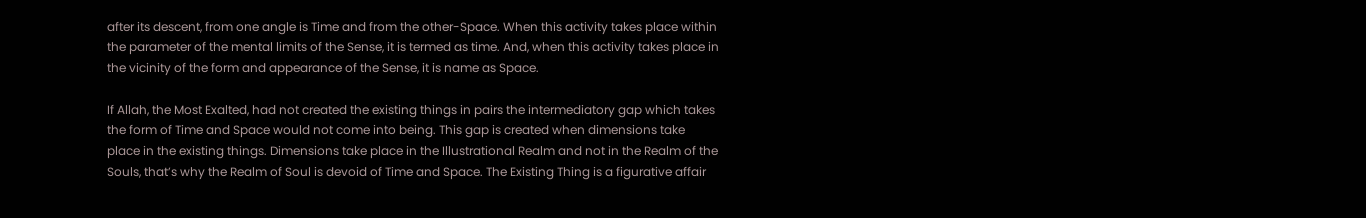after its descent, from one angle is Time and from the other-Space. When this activity takes place within the parameter of the mental limits of the Sense, it is termed as time. And, when this activity takes place in the vicinity of the form and appearance of the Sense, it is name as Space.

If Allah, the Most Exalted, had not created the existing things in pairs the intermediatory gap which takes the form of Time and Space would not come into being. This gap is created when dimensions take place in the existing things. Dimensions take place in the Illustrational Realm and not in the Realm of the Souls, that’s why the Realm of Soul is devoid of Time and Space. The Existing Thing is a figurative affair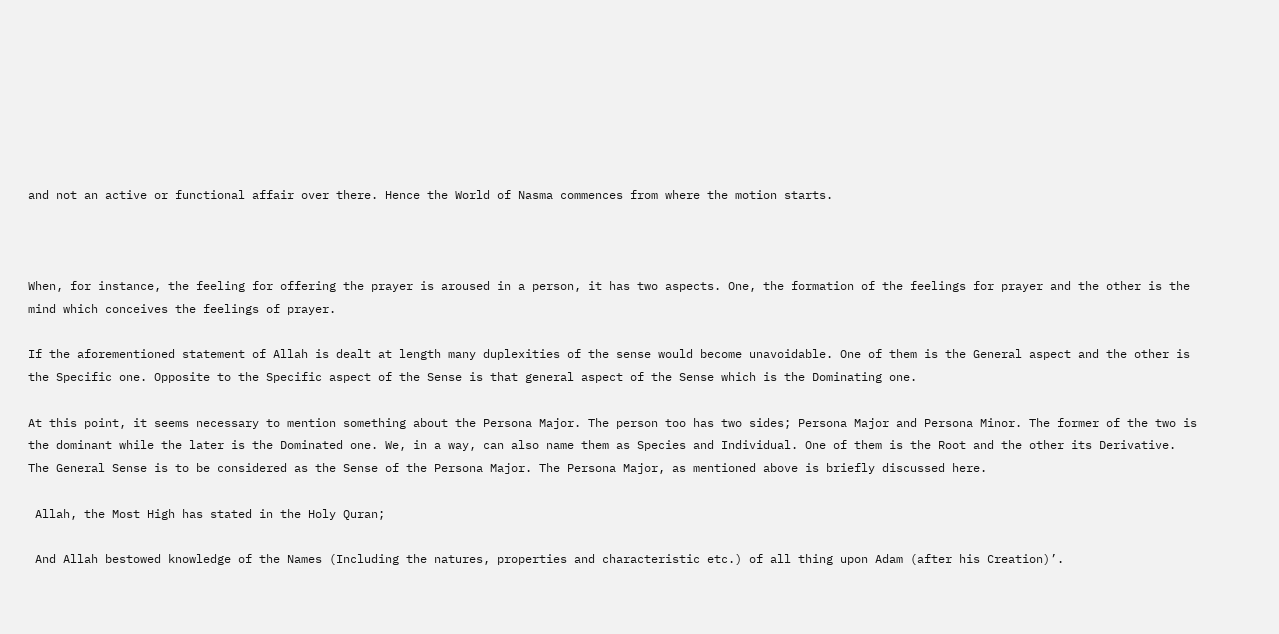and not an active or functional affair over there. Hence the World of Nasma commences from where the motion starts.



When, for instance, the feeling for offering the prayer is aroused in a person, it has two aspects. One, the formation of the feelings for prayer and the other is the mind which conceives the feelings of prayer.

If the aforementioned statement of Allah is dealt at length many duplexities of the sense would become unavoidable. One of them is the General aspect and the other is the Specific one. Opposite to the Specific aspect of the Sense is that general aspect of the Sense which is the Dominating one.

At this point, it seems necessary to mention something about the Persona Major. The person too has two sides; Persona Major and Persona Minor. The former of the two is the dominant while the later is the Dominated one. We, in a way, can also name them as Species and Individual. One of them is the Root and the other its Derivative. The General Sense is to be considered as the Sense of the Persona Major. The Persona Major, as mentioned above is briefly discussed here.

 Allah, the Most High has stated in the Holy Quran;

 And Allah bestowed knowledge of the Names (Including the natures, properties and characteristic etc.) of all thing upon Adam (after his Creation)’.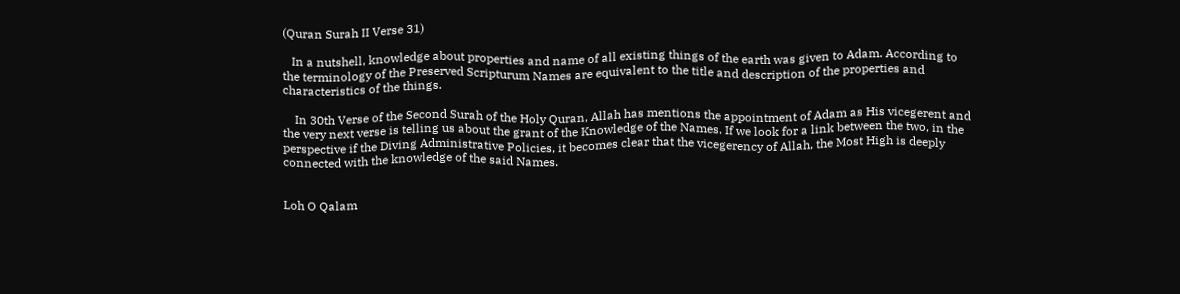(Quran Surah II Verse 31)

   In a nutshell, knowledge about properties and name of all existing things of the earth was given to Adam. According to the terminology of the Preserved Scripturum Names are equivalent to the title and description of the properties and characteristics of the things.

    In 30th Verse of the Second Surah of the Holy Quran, Allah has mentions the appointment of Adam as His vicegerent and the very next verse is telling us about the grant of the Knowledge of the Names. If we look for a link between the two, in the perspective if the Diving Administrative Policies, it becomes clear that the vicegerency of Allah, the Most High is deeply connected with the knowledge of the said Names.


Loh O Qalam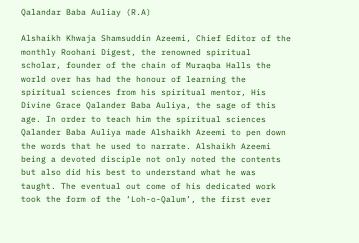Qalandar Baba Auliay (R.A)

Alshaikh Khwaja Shamsuddin Azeemi, Chief Editor of the monthly Roohani Digest, the renowned spiritual scholar, founder of the chain of Muraqba Halls the world over has had the honour of learning the spiritual sciences from his spiritual mentor, His Divine Grace Qalander Baba Auliya, the sage of this age. In order to teach him the spiritual sciences Qalander Baba Auliya made Alshaikh Azeemi to pen down the words that he used to narrate. Alshaikh Azeemi being a devoted disciple not only noted the contents but also did his best to understand what he was taught. The eventual out come of his dedicated work took the form of the ‘Loh-o-Qalum’, the first ever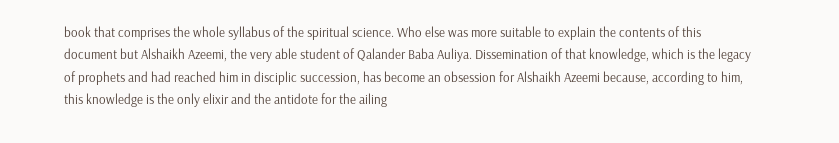book that comprises the whole syllabus of the spiritual science. Who else was more suitable to explain the contents of this document but Alshaikh Azeemi, the very able student of Qalander Baba Auliya. Dissemination of that knowledge, which is the legacy of prophets and had reached him in disciplic succession, has become an obsession for Alshaikh Azeemi because, according to him, this knowledge is the only elixir and the antidote for the ailing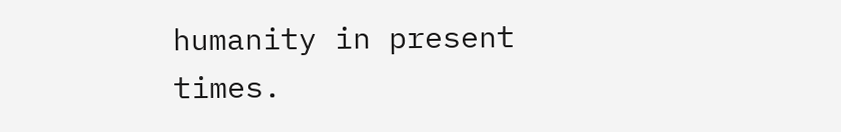humanity in present times.